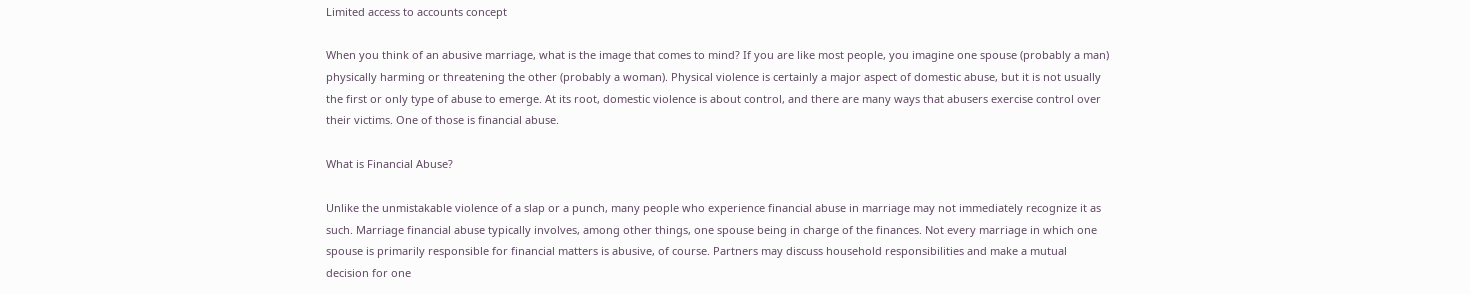Limited access to accounts concept

When you think of an abusive marriage, what is the image that comes to mind? If you are like most people, you imagine one spouse (probably a man) physically harming or threatening the other (probably a woman). Physical violence is certainly a major aspect of domestic abuse, but it is not usually the first or only type of abuse to emerge. At its root, domestic violence is about control, and there are many ways that abusers exercise control over their victims. One of those is financial abuse.

What is Financial Abuse?

Unlike the unmistakable violence of a slap or a punch, many people who experience financial abuse in marriage may not immediately recognize it as such. Marriage financial abuse typically involves, among other things, one spouse being in charge of the finances. Not every marriage in which one spouse is primarily responsible for financial matters is abusive, of course. Partners may discuss household responsibilities and make a mutual decision for one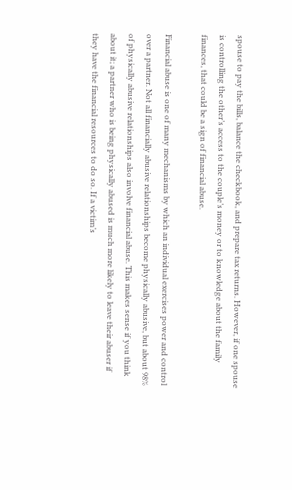spouse to pay the bills, balance the checkbook, and prepare tax returns. However, if one spouse is controlling the other’s access to the couple’s money or to knowledge about the family finances, that could be a sign of financial abuse.

Financial abuse is one of many mechanisms by which an individual exercises power and control over a partner. Not all financially abusive relationships become physically abusive, but about 98% of physically abusive relationships also involve financial abuse. This makes sense if you think about it; a partner who is being physically abused is much more likely to leave their abuser if they have the financial resources to do so. If a victim’s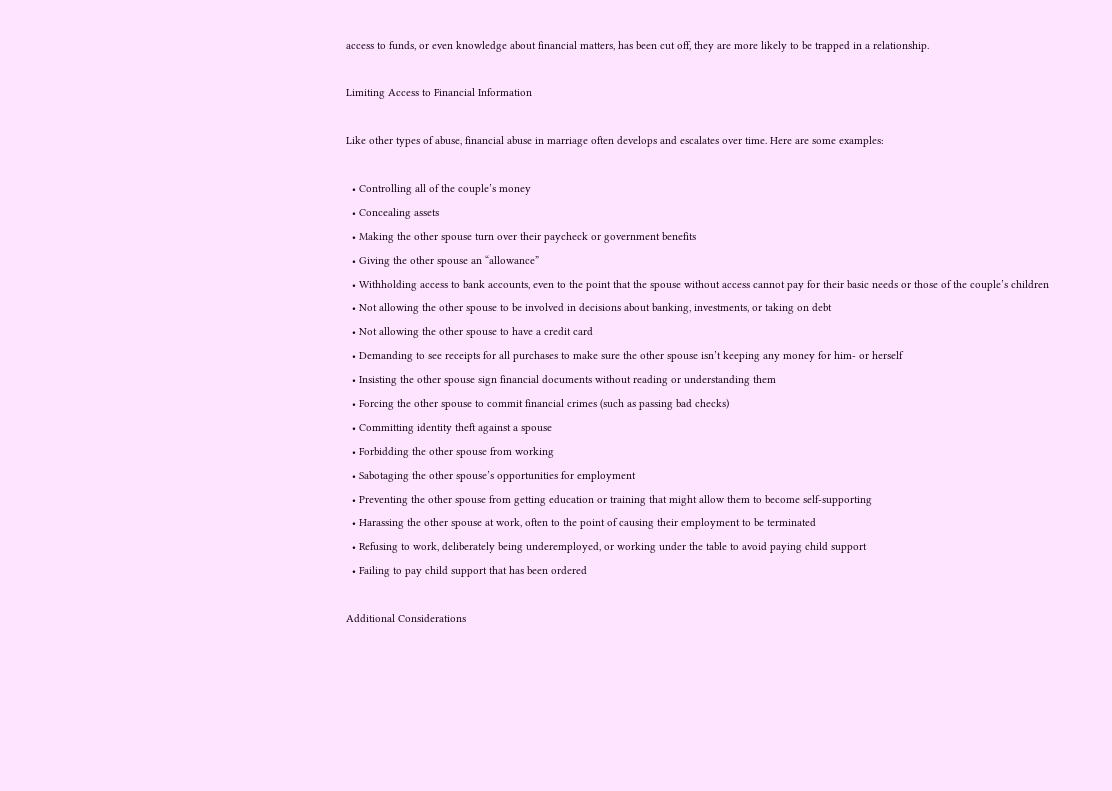access to funds, or even knowledge about financial matters, has been cut off, they are more likely to be trapped in a relationship.

Limiting Access to Financial Information

Like other types of abuse, financial abuse in marriage often develops and escalates over time. Here are some examples:

  • Controlling all of the couple’s money
  • Concealing assets
  • Making the other spouse turn over their paycheck or government benefits
  • Giving the other spouse an “allowance”
  • Withholding access to bank accounts, even to the point that the spouse without access cannot pay for their basic needs or those of the couple’s children
  • Not allowing the other spouse to be involved in decisions about banking, investments, or taking on debt
  • Not allowing the other spouse to have a credit card
  • Demanding to see receipts for all purchases to make sure the other spouse isn’t keeping any money for him- or herself
  • Insisting the other spouse sign financial documents without reading or understanding them
  • Forcing the other spouse to commit financial crimes (such as passing bad checks)
  • Committing identity theft against a spouse
  • Forbidding the other spouse from working
  • Sabotaging the other spouse’s opportunities for employment
  • Preventing the other spouse from getting education or training that might allow them to become self-supporting
  • Harassing the other spouse at work, often to the point of causing their employment to be terminated
  • Refusing to work, deliberately being underemployed, or working under the table to avoid paying child support
  • Failing to pay child support that has been ordered

Additional Considerations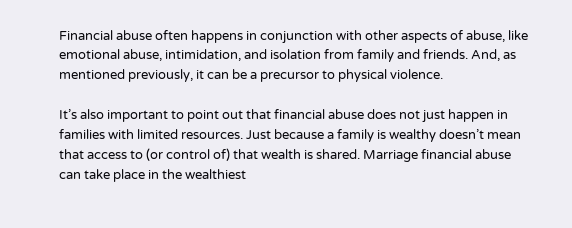Financial abuse often happens in conjunction with other aspects of abuse, like emotional abuse, intimidation, and isolation from family and friends. And, as mentioned previously, it can be a precursor to physical violence.

It’s also important to point out that financial abuse does not just happen in families with limited resources. Just because a family is wealthy doesn’t mean that access to (or control of) that wealth is shared. Marriage financial abuse can take place in the wealthiest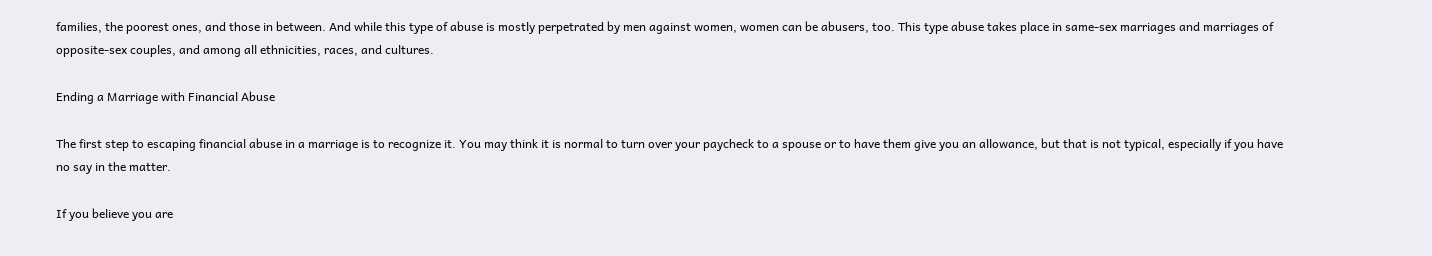families, the poorest ones, and those in between. And while this type of abuse is mostly perpetrated by men against women, women can be abusers, too. This type abuse takes place in same-sex marriages and marriages of opposite-sex couples, and among all ethnicities, races, and cultures.

Ending a Marriage with Financial Abuse

The first step to escaping financial abuse in a marriage is to recognize it. You may think it is normal to turn over your paycheck to a spouse or to have them give you an allowance, but that is not typical, especially if you have no say in the matter.

If you believe you are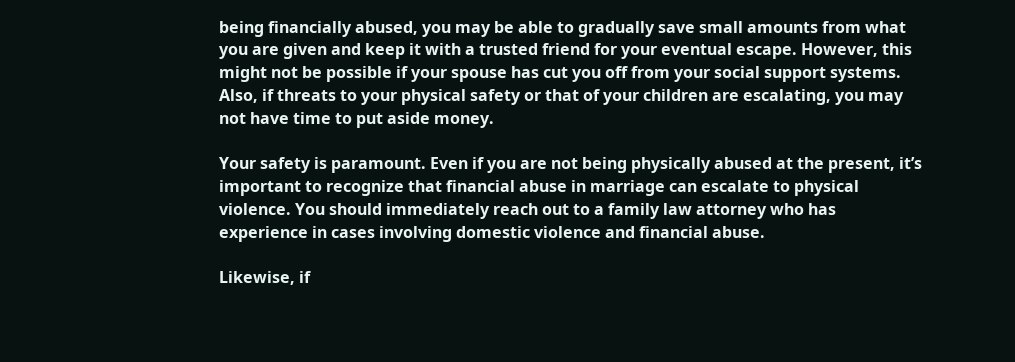being financially abused, you may be able to gradually save small amounts from what you are given and keep it with a trusted friend for your eventual escape. However, this might not be possible if your spouse has cut you off from your social support systems. Also, if threats to your physical safety or that of your children are escalating, you may not have time to put aside money.

Your safety is paramount. Even if you are not being physically abused at the present, it’s important to recognize that financial abuse in marriage can escalate to physical violence. You should immediately reach out to a family law attorney who has experience in cases involving domestic violence and financial abuse.

Likewise, if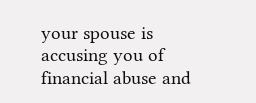your spouse is accusing you of financial abuse and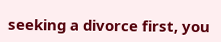seeking a divorce first, you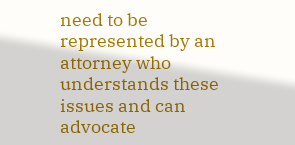need to be represented by an attorney who understands these issues and can advocate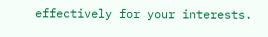effectively for your interests.